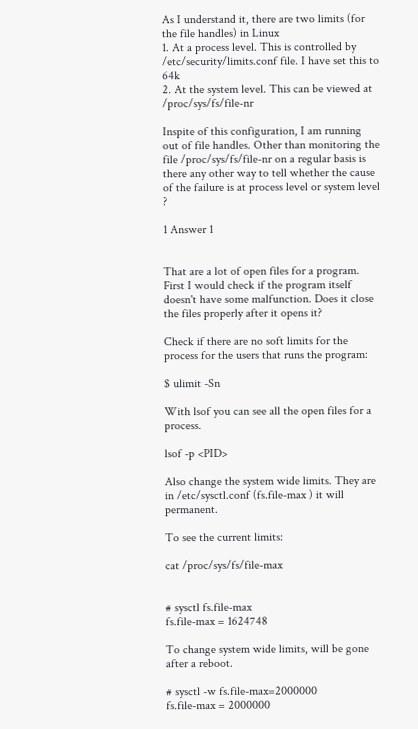As I understand it, there are two limits (for the file handles) in Linux
1. At a process level. This is controlled by /etc/security/limits.conf file. I have set this to 64k
2. At the system level. This can be viewed at /proc/sys/fs/file-nr

Inspite of this configuration, I am running out of file handles. Other than monitoring the file /proc/sys/fs/file-nr on a regular basis is there any other way to tell whether the cause of the failure is at process level or system level ?

1 Answer 1


That are a lot of open files for a program. First I would check if the program itself doesn't have some malfunction. Does it close the files properly after it opens it?

Check if there are no soft limits for the process for the users that runs the program:

$ ulimit -Sn

With lsof you can see all the open files for a process.

lsof -p <PID>

Also change the system wide limits. They are in /etc/sysctl.conf (fs.file-max ) it will permanent.

To see the current limits:

cat /proc/sys/fs/file-max


# sysctl fs.file-max
fs.file-max = 1624748

To change system wide limits, will be gone after a reboot.

# sysctl -w fs.file-max=2000000
fs.file-max = 2000000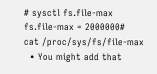# sysctl fs.file-max
fs.file-max = 2000000#
cat /proc/sys/fs/file-max
  • You might add that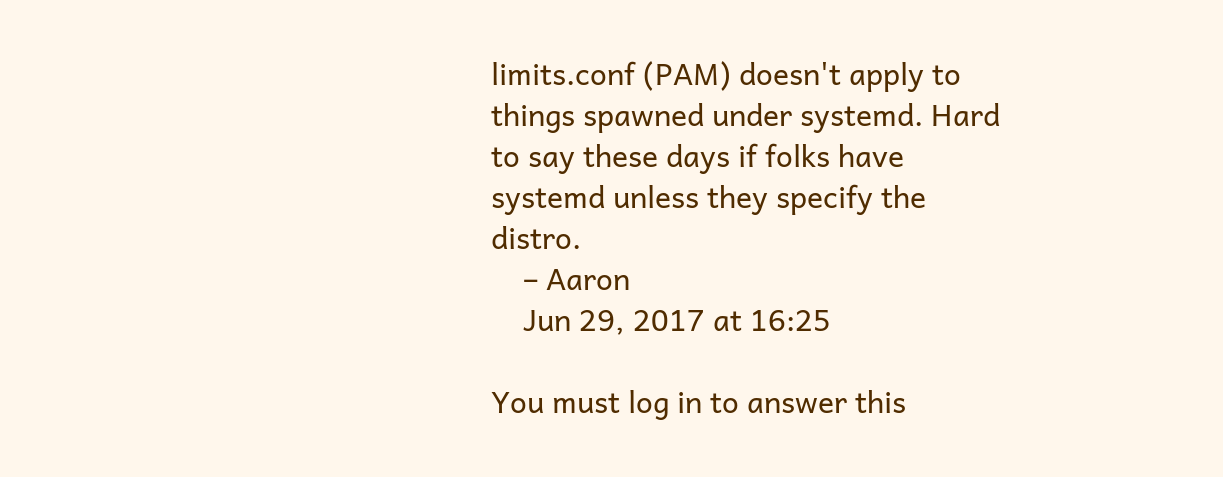limits.conf (PAM) doesn't apply to things spawned under systemd. Hard to say these days if folks have systemd unless they specify the distro.
    – Aaron
    Jun 29, 2017 at 16:25

You must log in to answer this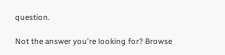question.

Not the answer you're looking for? Browse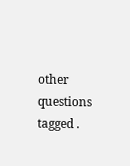other questions tagged .